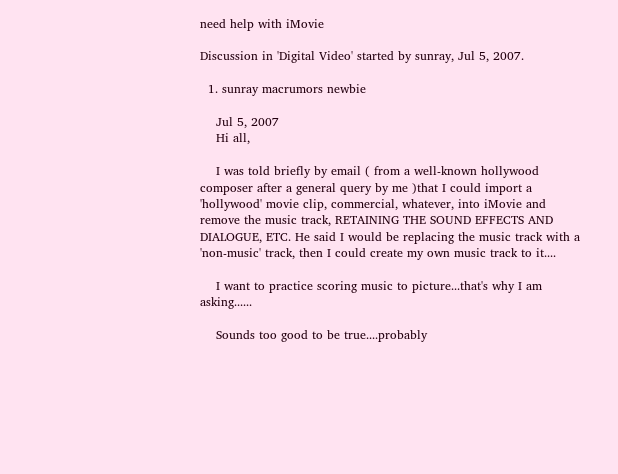need help with iMovie

Discussion in 'Digital Video' started by sunray, Jul 5, 2007.

  1. sunray macrumors newbie

    Jul 5, 2007
    Hi all,

    I was told briefly by email ( from a well-known hollywood composer after a general query by me )that I could import a 'hollywood' movie clip, commercial, whatever, into iMovie and remove the music track, RETAINING THE SOUND EFFECTS AND DIALOGUE, ETC. He said I would be replacing the music track with a 'non-music' track, then I could create my own music track to it....

    I want to practice scoring music to picture...that's why I am asking......

    Sounds too good to be true....probably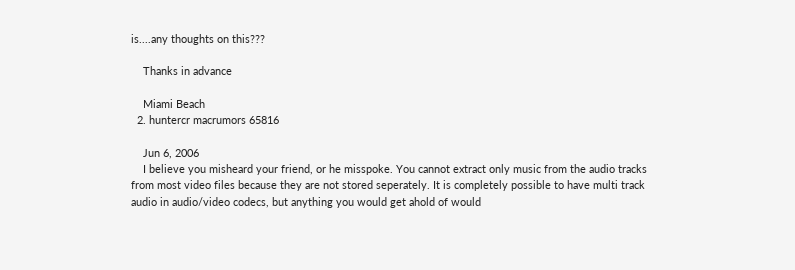is....any thoughts on this???

    Thanks in advance

    Miami Beach
  2. huntercr macrumors 65816

    Jun 6, 2006
    I believe you misheard your friend, or he misspoke. You cannot extract only music from the audio tracks from most video files because they are not stored seperately. It is completely possible to have multi track audio in audio/video codecs, but anything you would get ahold of would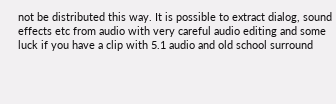not be distributed this way. It is possible to extract dialog, sound effects etc from audio with very careful audio editing and some luck if you have a clip with 5.1 audio and old school surround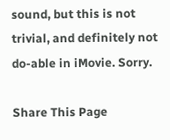sound, but this is not trivial, and definitely not do-able in iMovie. Sorry.

Share This Page